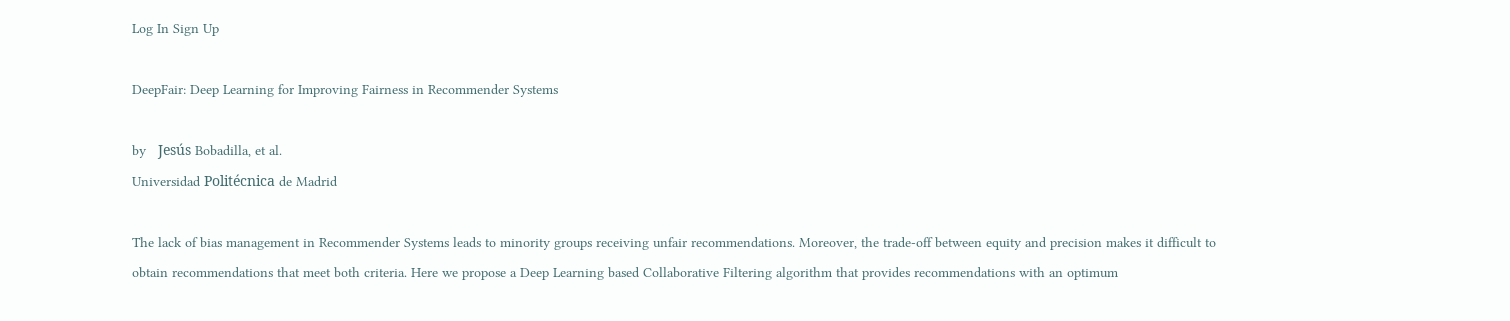Log In Sign Up

DeepFair: Deep Learning for Improving Fairness in Recommender Systems

by   Jesús Bobadilla, et al.
Universidad Politécnica de Madrid

The lack of bias management in Recommender Systems leads to minority groups receiving unfair recommendations. Moreover, the trade-off between equity and precision makes it difficult to obtain recommendations that meet both criteria. Here we propose a Deep Learning based Collaborative Filtering algorithm that provides recommendations with an optimum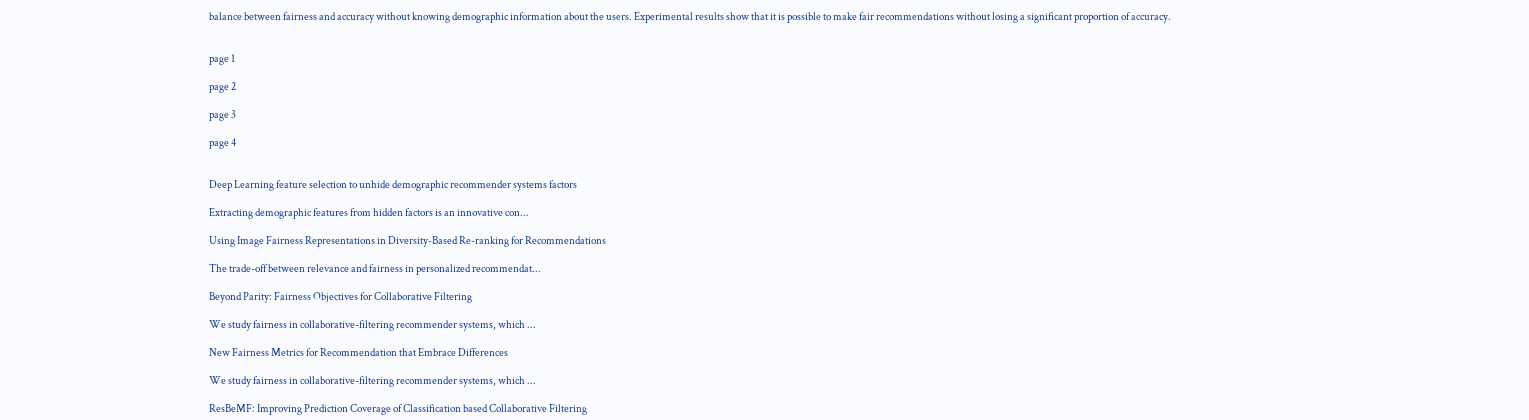balance between fairness and accuracy without knowing demographic information about the users. Experimental results show that it is possible to make fair recommendations without losing a significant proportion of accuracy.


page 1

page 2

page 3

page 4


Deep Learning feature selection to unhide demographic recommender systems factors

Extracting demographic features from hidden factors is an innovative con...

Using Image Fairness Representations in Diversity-Based Re-ranking for Recommendations

The trade-off between relevance and fairness in personalized recommendat...

Beyond Parity: Fairness Objectives for Collaborative Filtering

We study fairness in collaborative-filtering recommender systems, which ...

New Fairness Metrics for Recommendation that Embrace Differences

We study fairness in collaborative-filtering recommender systems, which ...

ResBeMF: Improving Prediction Coverage of Classification based Collaborative Filtering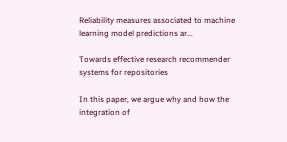Reliability measures associated to machine learning model predictions ar...

Towards effective research recommender systems for repositories

In this paper, we argue why and how the integration of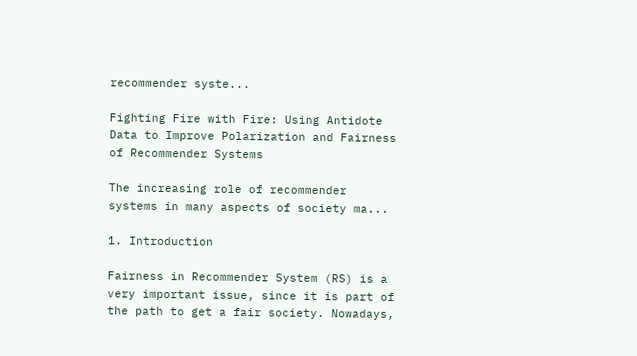recommender syste...

Fighting Fire with Fire: Using Antidote Data to Improve Polarization and Fairness of Recommender Systems

The increasing role of recommender systems in many aspects of society ma...

1. Introduction

Fairness in Recommender System (RS) is a very important issue, since it is part of the path to get a fair society. Nowadays,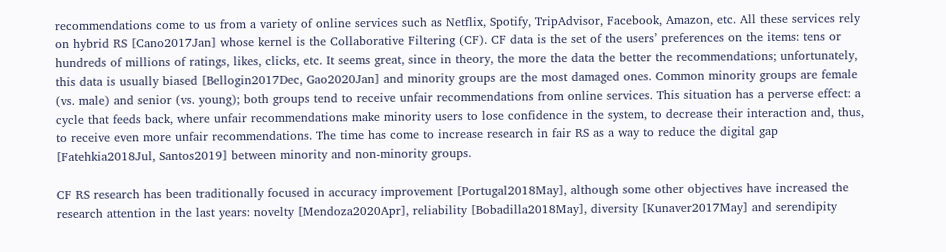recommendations come to us from a variety of online services such as Netflix, Spotify, TripAdvisor, Facebook, Amazon, etc. All these services rely on hybrid RS [Cano2017Jan] whose kernel is the Collaborative Filtering (CF). CF data is the set of the users’ preferences on the items: tens or hundreds of millions of ratings, likes, clicks, etc. It seems great, since in theory, the more the data the better the recommendations; unfortunately, this data is usually biased [Bellogin2017Dec, Gao2020Jan] and minority groups are the most damaged ones. Common minority groups are female (vs. male) and senior (vs. young); both groups tend to receive unfair recommendations from online services. This situation has a perverse effect: a cycle that feeds back, where unfair recommendations make minority users to lose confidence in the system, to decrease their interaction and, thus, to receive even more unfair recommendations. The time has come to increase research in fair RS as a way to reduce the digital gap [Fatehkia2018Jul, Santos2019] between minority and non-minority groups.

CF RS research has been traditionally focused in accuracy improvement [Portugal2018May], although some other objectives have increased the research attention in the last years: novelty [Mendoza2020Apr], reliability [Bobadilla2018May], diversity [Kunaver2017May] and serendipity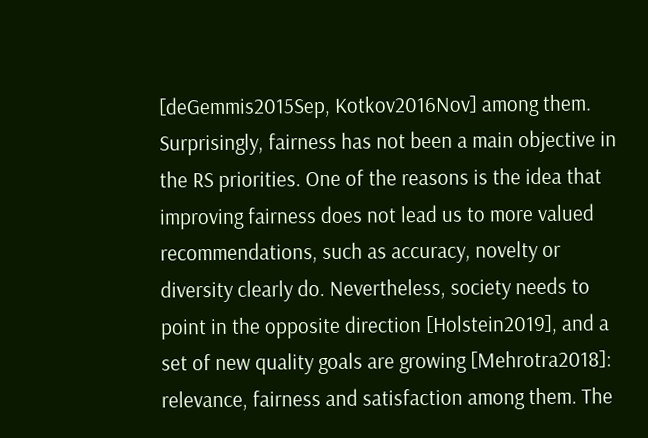[deGemmis2015Sep, Kotkov2016Nov] among them. Surprisingly, fairness has not been a main objective in the RS priorities. One of the reasons is the idea that improving fairness does not lead us to more valued recommendations, such as accuracy, novelty or diversity clearly do. Nevertheless, society needs to point in the opposite direction [Holstein2019], and a set of new quality goals are growing [Mehrotra2018]: relevance, fairness and satisfaction among them. The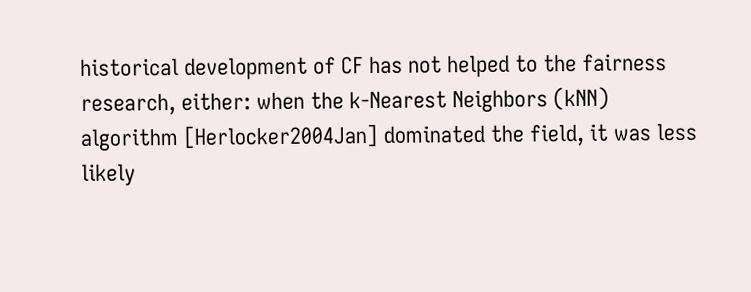historical development of CF has not helped to the fairness research, either: when the k-Nearest Neighbors (kNN) algorithm [Herlocker2004Jan] dominated the field, it was less likely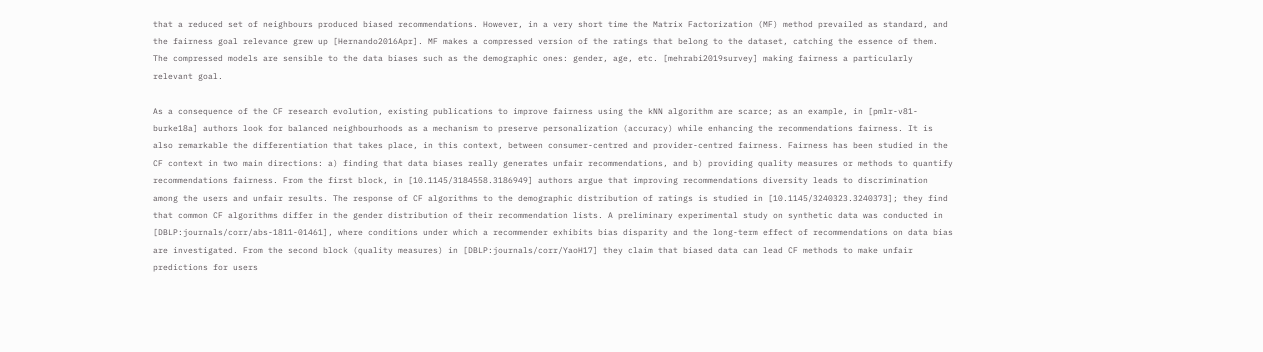that a reduced set of neighbours produced biased recommendations. However, in a very short time the Matrix Factorization (MF) method prevailed as standard, and the fairness goal relevance grew up [Hernando2016Apr]. MF makes a compressed version of the ratings that belong to the dataset, catching the essence of them. The compressed models are sensible to the data biases such as the demographic ones: gender, age, etc. [mehrabi2019survey] making fairness a particularly relevant goal.

As a consequence of the CF research evolution, existing publications to improve fairness using the kNN algorithm are scarce; as an example, in [pmlr-v81-burke18a] authors look for balanced neighbourhoods as a mechanism to preserve personalization (accuracy) while enhancing the recommendations fairness. It is also remarkable the differentiation that takes place, in this context, between consumer-centred and provider-centred fairness. Fairness has been studied in the CF context in two main directions: a) finding that data biases really generates unfair recommendations, and b) providing quality measures or methods to quantify recommendations fairness. From the first block, in [10.1145/3184558.3186949] authors argue that improving recommendations diversity leads to discrimination among the users and unfair results. The response of CF algorithms to the demographic distribution of ratings is studied in [10.1145/3240323.3240373]; they find that common CF algorithms differ in the gender distribution of their recommendation lists. A preliminary experimental study on synthetic data was conducted in [DBLP:journals/corr/abs-1811-01461], where conditions under which a recommender exhibits bias disparity and the long-term effect of recommendations on data bias are investigated. From the second block (quality measures) in [DBLP:journals/corr/YaoH17] they claim that biased data can lead CF methods to make unfair predictions for users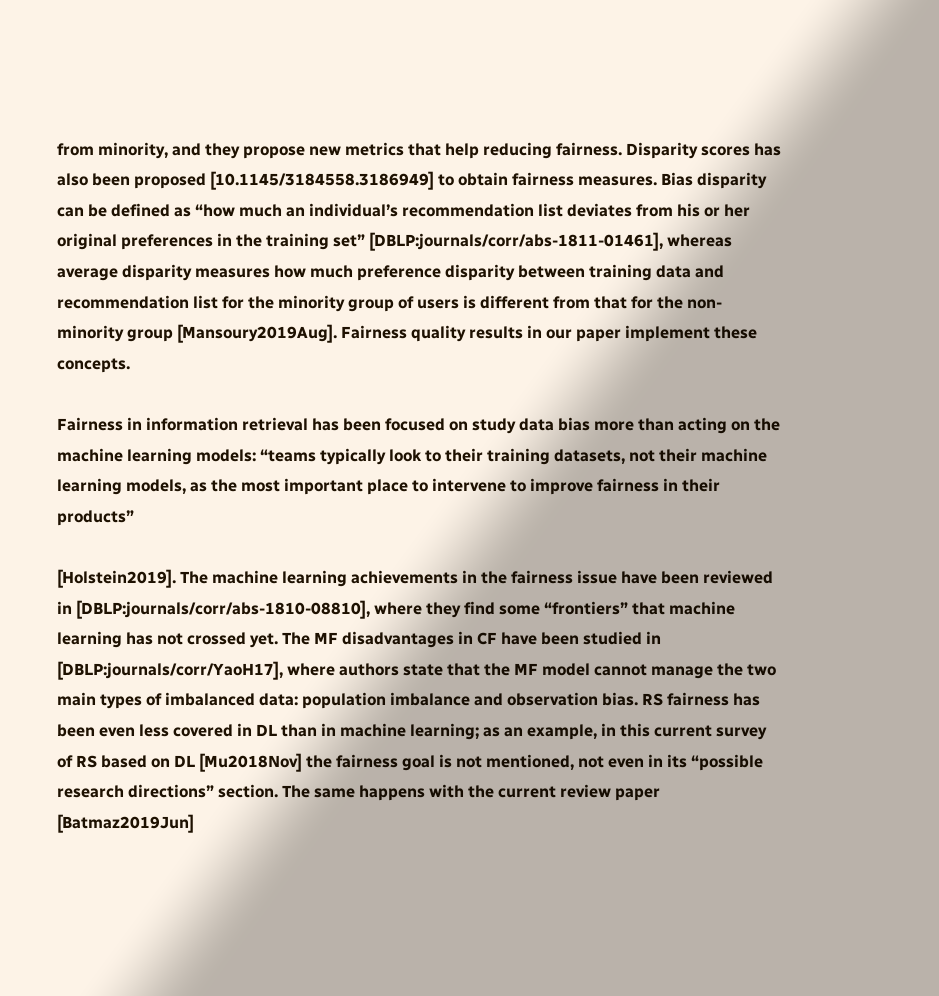from minority, and they propose new metrics that help reducing fairness. Disparity scores has also been proposed [10.1145/3184558.3186949] to obtain fairness measures. Bias disparity can be defined as “how much an individual’s recommendation list deviates from his or her original preferences in the training set” [DBLP:journals/corr/abs-1811-01461], whereas average disparity measures how much preference disparity between training data and recommendation list for the minority group of users is different from that for the non-minority group [Mansoury2019Aug]. Fairness quality results in our paper implement these concepts.

Fairness in information retrieval has been focused on study data bias more than acting on the machine learning models: “teams typically look to their training datasets, not their machine learning models, as the most important place to intervene to improve fairness in their products”

[Holstein2019]. The machine learning achievements in the fairness issue have been reviewed in [DBLP:journals/corr/abs-1810-08810], where they find some “frontiers” that machine learning has not crossed yet. The MF disadvantages in CF have been studied in [DBLP:journals/corr/YaoH17], where authors state that the MF model cannot manage the two main types of imbalanced data: population imbalance and observation bias. RS fairness has been even less covered in DL than in machine learning; as an example, in this current survey of RS based on DL [Mu2018Nov] the fairness goal is not mentioned, not even in its “possible research directions” section. The same happens with the current review paper [Batmaz2019Jun]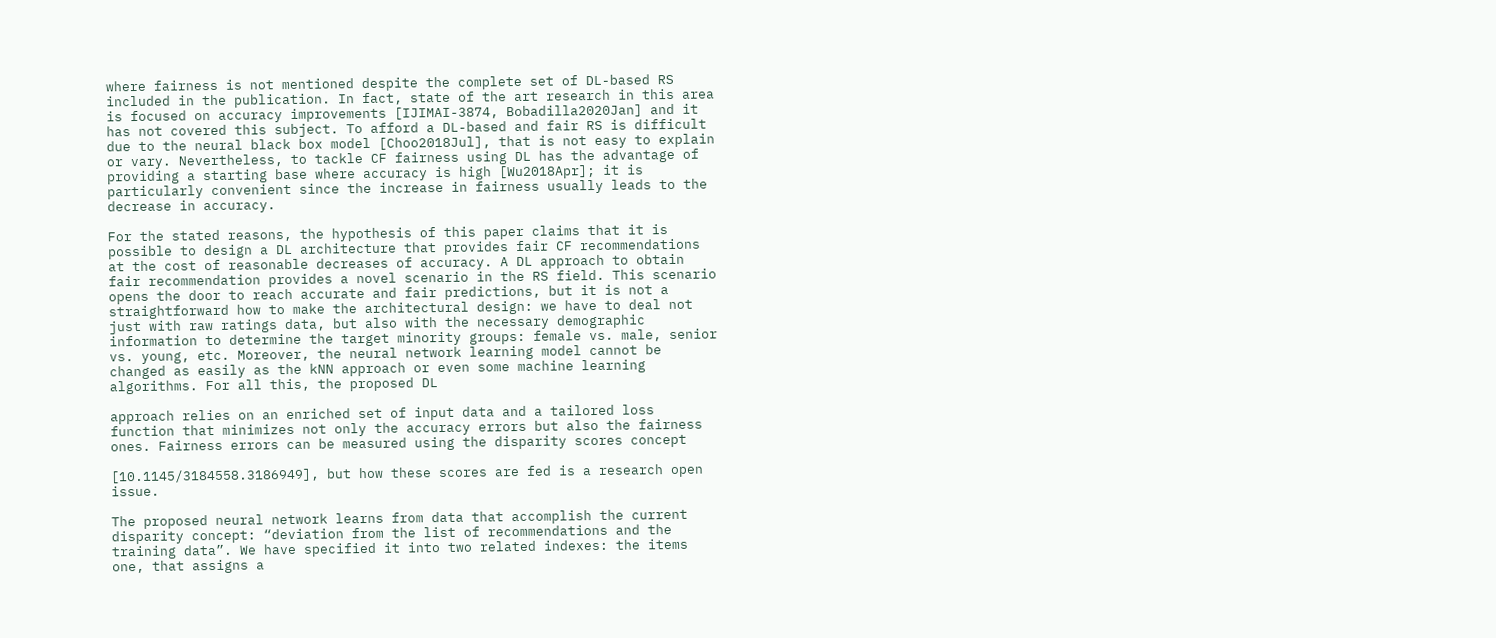where fairness is not mentioned despite the complete set of DL-based RS included in the publication. In fact, state of the art research in this area is focused on accuracy improvements [IJIMAI-3874, Bobadilla2020Jan] and it has not covered this subject. To afford a DL-based and fair RS is difficult due to the neural black box model [Choo2018Jul], that is not easy to explain or vary. Nevertheless, to tackle CF fairness using DL has the advantage of providing a starting base where accuracy is high [Wu2018Apr]; it is particularly convenient since the increase in fairness usually leads to the decrease in accuracy.

For the stated reasons, the hypothesis of this paper claims that it is possible to design a DL architecture that provides fair CF recommendations at the cost of reasonable decreases of accuracy. A DL approach to obtain fair recommendation provides a novel scenario in the RS field. This scenario opens the door to reach accurate and fair predictions, but it is not a straightforward how to make the architectural design: we have to deal not just with raw ratings data, but also with the necessary demographic information to determine the target minority groups: female vs. male, senior vs. young, etc. Moreover, the neural network learning model cannot be changed as easily as the kNN approach or even some machine learning algorithms. For all this, the proposed DL

approach relies on an enriched set of input data and a tailored loss function that minimizes not only the accuracy errors but also the fairness ones. Fairness errors can be measured using the disparity scores concept

[10.1145/3184558.3186949], but how these scores are fed is a research open issue.

The proposed neural network learns from data that accomplish the current disparity concept: “deviation from the list of recommendations and the training data”. We have specified it into two related indexes: the items one, that assigns a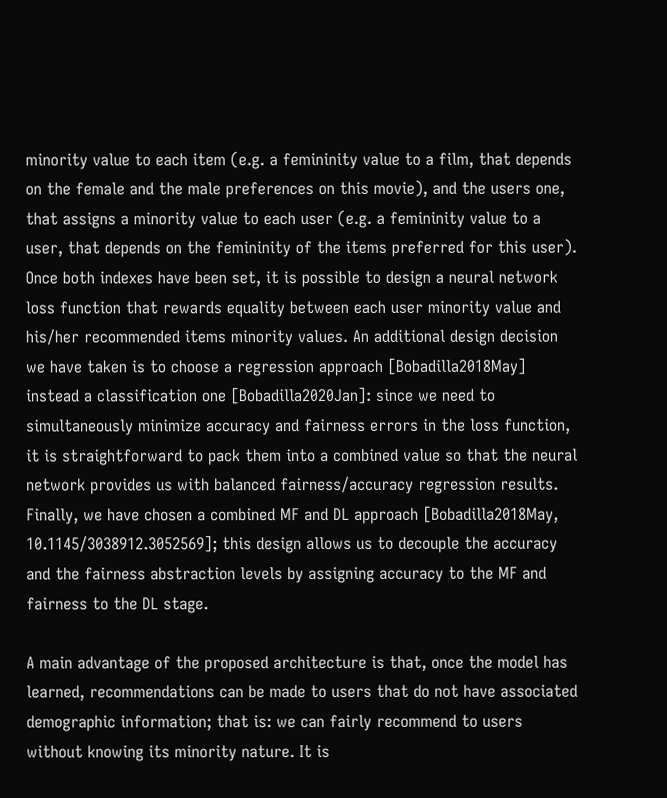minority value to each item (e.g. a femininity value to a film, that depends on the female and the male preferences on this movie), and the users one, that assigns a minority value to each user (e.g. a femininity value to a user, that depends on the femininity of the items preferred for this user). Once both indexes have been set, it is possible to design a neural network loss function that rewards equality between each user minority value and his/her recommended items minority values. An additional design decision we have taken is to choose a regression approach [Bobadilla2018May] instead a classification one [Bobadilla2020Jan]: since we need to simultaneously minimize accuracy and fairness errors in the loss function, it is straightforward to pack them into a combined value so that the neural network provides us with balanced fairness/accuracy regression results. Finally, we have chosen a combined MF and DL approach [Bobadilla2018May, 10.1145/3038912.3052569]; this design allows us to decouple the accuracy and the fairness abstraction levels by assigning accuracy to the MF and fairness to the DL stage.

A main advantage of the proposed architecture is that, once the model has learned, recommendations can be made to users that do not have associated demographic information; that is: we can fairly recommend to users without knowing its minority nature. It is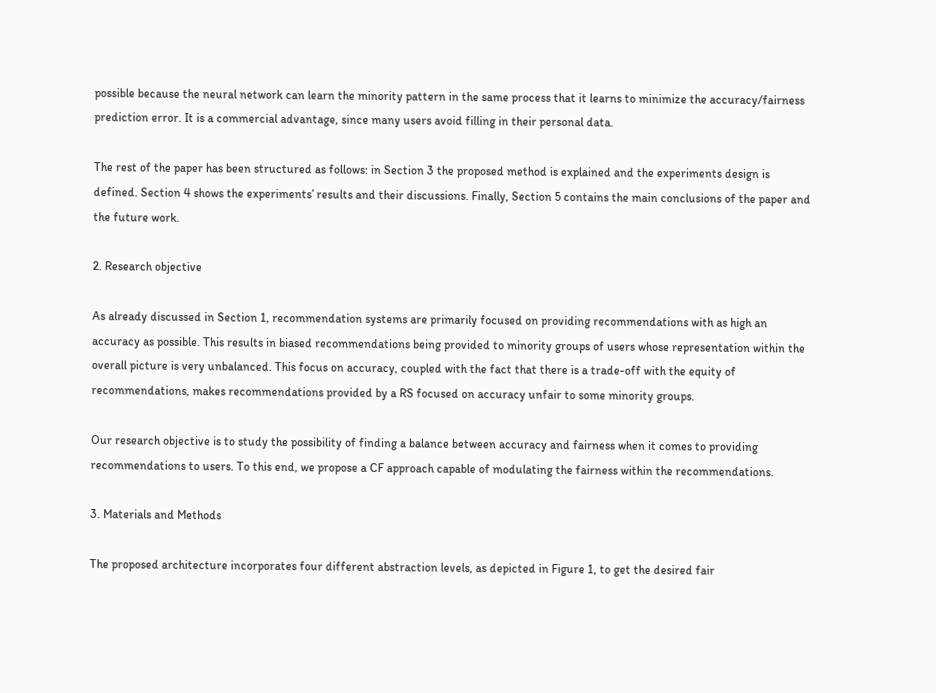possible because the neural network can learn the minority pattern in the same process that it learns to minimize the accuracy/fairness prediction error. It is a commercial advantage, since many users avoid filling in their personal data.

The rest of the paper has been structured as follows: in Section 3 the proposed method is explained and the experiments design is defined. Section 4 shows the experiments’ results and their discussions. Finally, Section 5 contains the main conclusions of the paper and the future work.

2. Research objective

As already discussed in Section 1, recommendation systems are primarily focused on providing recommendations with as high an accuracy as possible. This results in biased recommendations being provided to minority groups of users whose representation within the overall picture is very unbalanced. This focus on accuracy, coupled with the fact that there is a trade-off with the equity of recommendations, makes recommendations provided by a RS focused on accuracy unfair to some minority groups.

Our research objective is to study the possibility of finding a balance between accuracy and fairness when it comes to providing recommendations to users. To this end, we propose a CF approach capable of modulating the fairness within the recommendations.

3. Materials and Methods

The proposed architecture incorporates four different abstraction levels, as depicted in Figure 1, to get the desired fair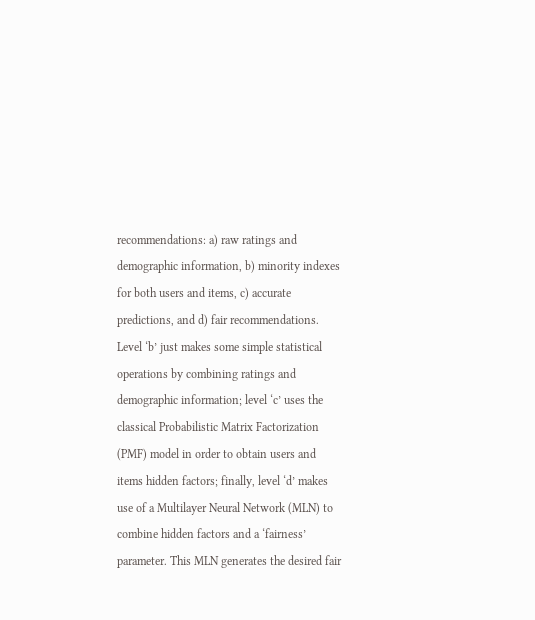recommendations: a) raw ratings and demographic information, b) minority indexes for both users and items, c) accurate predictions, and d) fair recommendations. Level ‘b’ just makes some simple statistical operations by combining ratings and demographic information; level ‘c’ uses the classical Probabilistic Matrix Factorization (PMF) model in order to obtain users and items hidden factors; finally, level ‘d’ makes use of a Multilayer Neural Network (MLN) to combine hidden factors and a ‘fairness’ parameter. This MLN generates the desired fair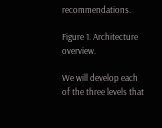recommendations.

Figure 1. Architecture overview.

We will develop each of the three levels that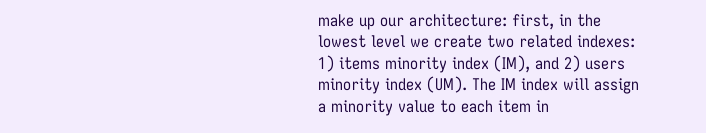make up our architecture: first, in the lowest level we create two related indexes: 1) items minority index (IM), and 2) users minority index (UM). The IM index will assign a minority value to each item in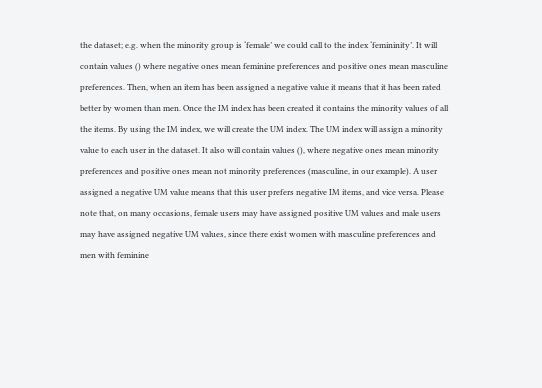the dataset; e.g. when the minority group is ‘female’ we could call to the index ‘femininity’. It will contain values () where negative ones mean feminine preferences and positive ones mean masculine preferences. Then, when an item has been assigned a negative value it means that it has been rated better by women than men. Once the IM index has been created it contains the minority values of all the items. By using the IM index, we will create the UM index. The UM index will assign a minority value to each user in the dataset. It also will contain values (), where negative ones mean minority preferences and positive ones mean not minority preferences (masculine, in our example). A user assigned a negative UM value means that this user prefers negative IM items, and vice versa. Please note that, on many occasions, female users may have assigned positive UM values and male users may have assigned negative UM values, since there exist women with masculine preferences and men with feminine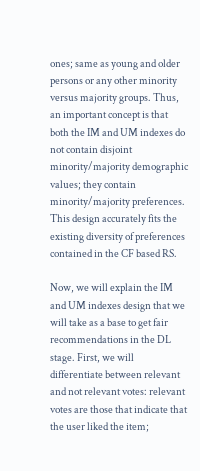ones; same as young and older persons or any other minority versus majority groups. Thus, an important concept is that both the IM and UM indexes do not contain disjoint minority/majority demographic values; they contain minority/majority preferences. This design accurately fits the existing diversity of preferences contained in the CF based RS.

Now, we will explain the IM and UM indexes design that we will take as a base to get fair recommendations in the DL stage. First, we will differentiate between relevant and not relevant votes: relevant votes are those that indicate that the user liked the item;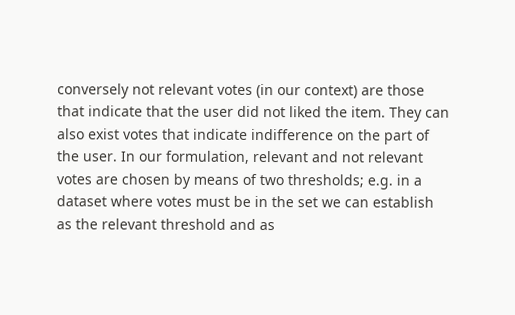conversely not relevant votes (in our context) are those that indicate that the user did not liked the item. They can also exist votes that indicate indifference on the part of the user. In our formulation, relevant and not relevant votes are chosen by means of two thresholds; e.g. in a dataset where votes must be in the set we can establish as the relevant threshold and as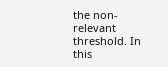the non-relevant threshold. In this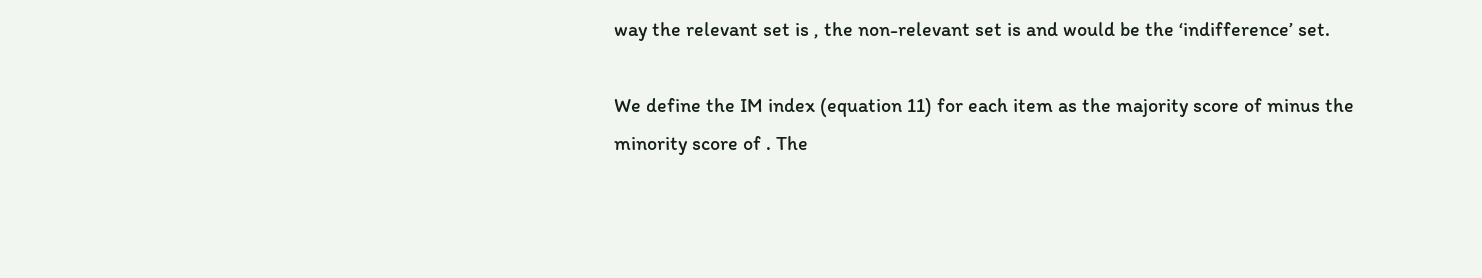way the relevant set is , the non-relevant set is and would be the ‘indifference’ set.

We define the IM index (equation 11) for each item as the majority score of minus the minority score of . The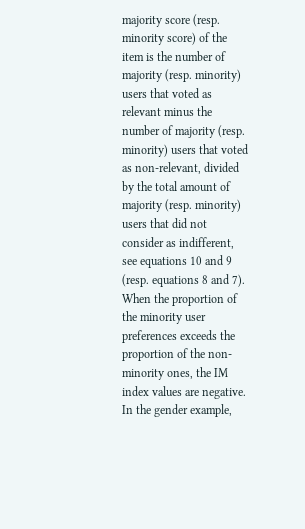majority score (resp. minority score) of the item is the number of majority (resp. minority) users that voted as relevant minus the number of majority (resp. minority) users that voted as non-relevant, divided by the total amount of majority (resp. minority) users that did not consider as indifferent, see equations 10 and 9 (resp. equations 8 and 7). When the proportion of the minority user preferences exceeds the proportion of the non-minority ones, the IM index values are negative. In the gender example,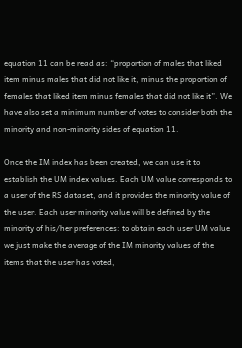equation 11 can be read as: “proportion of males that liked item minus males that did not like it, minus the proportion of females that liked item minus females that did not like it”. We have also set a minimum number of votes to consider both the minority and non-minority sides of equation 11.

Once the IM index has been created, we can use it to establish the UM index values. Each UM value corresponds to a user of the RS dataset, and it provides the minority value of the user. Each user minority value will be defined by the minority of his/her preferences: to obtain each user UM value we just make the average of the IM minority values of the items that the user has voted,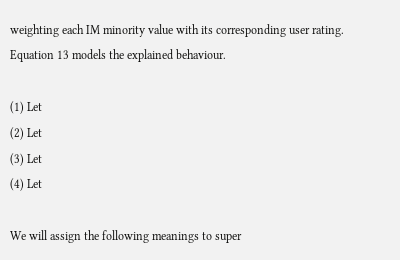weighting each IM minority value with its corresponding user rating. Equation 13 models the explained behaviour.

(1) Let
(2) Let
(3) Let
(4) Let

We will assign the following meanings to super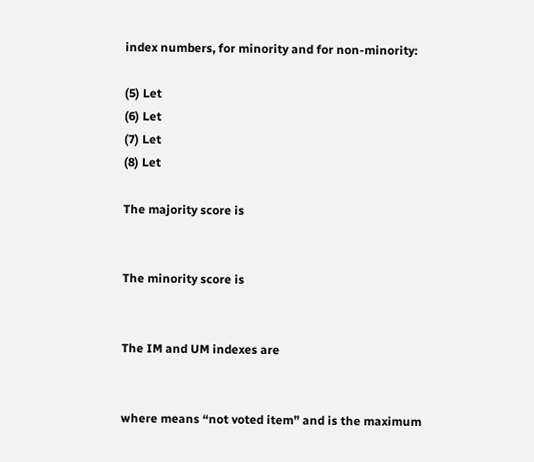index numbers, for minority and for non-minority:

(5) Let
(6) Let
(7) Let
(8) Let

The majority score is


The minority score is


The IM and UM indexes are


where means “not voted item” and is the maximum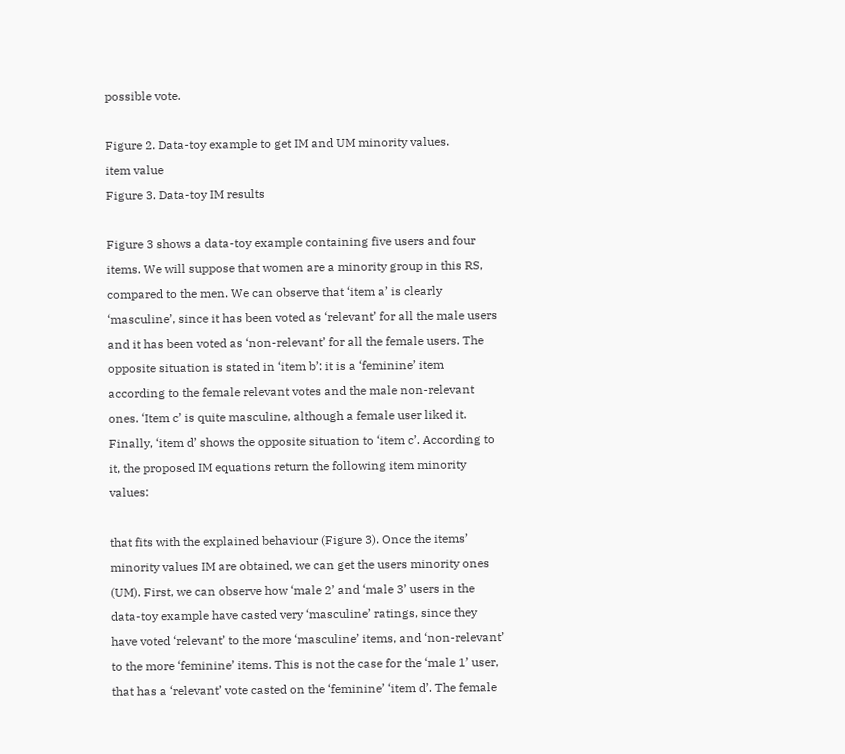possible vote.

Figure 2. Data-toy example to get IM and UM minority values.
item value
Figure 3. Data-toy IM results

Figure 3 shows a data-toy example containing five users and four items. We will suppose that women are a minority group in this RS, compared to the men. We can observe that ‘item a’ is clearly ‘masculine’, since it has been voted as ‘relevant’ for all the male users and it has been voted as ‘non-relevant’ for all the female users. The opposite situation is stated in ‘item b’: it is a ‘feminine’ item according to the female relevant votes and the male non-relevant ones. ‘Item c’ is quite masculine, although a female user liked it. Finally, ‘item d’ shows the opposite situation to ‘item c’. According to it, the proposed IM equations return the following item minority values:

that fits with the explained behaviour (Figure 3). Once the items’ minority values IM are obtained, we can get the users minority ones (UM). First, we can observe how ‘male 2’ and ‘male 3’ users in the data-toy example have casted very ‘masculine’ ratings, since they have voted ‘relevant’ to the more ‘masculine’ items, and ‘non-relevant’ to the more ‘feminine’ items. This is not the case for the ‘male 1’ user, that has a ‘relevant’ vote casted on the ‘feminine’ ‘item d’. The female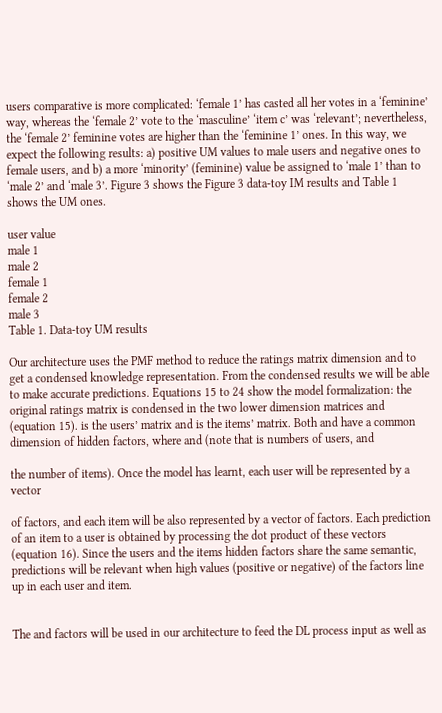users comparative is more complicated: ‘female 1’ has casted all her votes in a ‘feminine’ way, whereas the ‘female 2’ vote to the ‘masculine’ ‘item c’ was ‘relevant’; nevertheless, the ‘female 2’ feminine votes are higher than the ‘feminine 1’ ones. In this way, we expect the following results: a) positive UM values to male users and negative ones to female users, and b) a more ‘minority’ (feminine) value be assigned to ‘male 1’ than to ‘male 2’ and ‘male 3’. Figure 3 shows the Figure 3 data-toy IM results and Table 1 shows the UM ones.

user value
male 1
male 2
female 1
female 2
male 3
Table 1. Data-toy UM results

Our architecture uses the PMF method to reduce the ratings matrix dimension and to get a condensed knowledge representation. From the condensed results we will be able to make accurate predictions. Equations 15 to 24 show the model formalization: the original ratings matrix is condensed in the two lower dimension matrices and (equation 15). is the users’ matrix and is the items’ matrix. Both and have a common dimension of hidden factors, where and (note that is numbers of users, and

the number of items). Once the model has learnt, each user will be represented by a vector

of factors, and each item will be also represented by a vector of factors. Each prediction of an item to a user is obtained by processing the dot product of these vectors (equation 16). Since the users and the items hidden factors share the same semantic, predictions will be relevant when high values (positive or negative) of the factors line up in each user and item.


The and factors will be used in our architecture to feed the DL process input as well as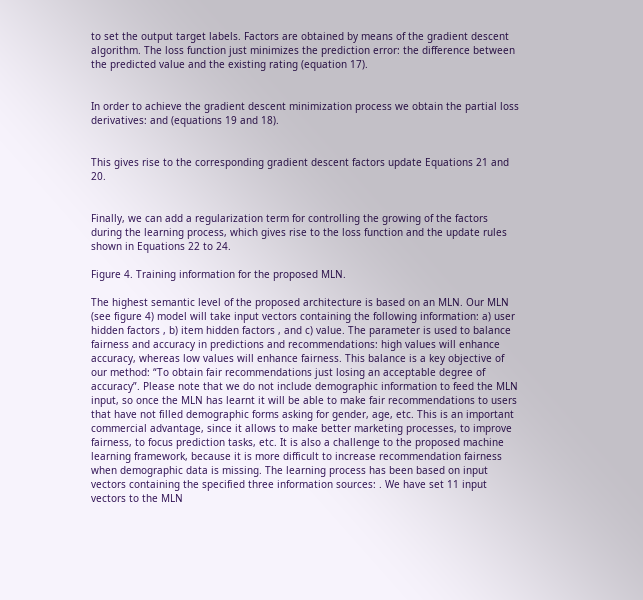to set the output target labels. Factors are obtained by means of the gradient descent algorithm. The loss function just minimizes the prediction error: the difference between the predicted value and the existing rating (equation 17).


In order to achieve the gradient descent minimization process we obtain the partial loss derivatives: and (equations 19 and 18).


This gives rise to the corresponding gradient descent factors update Equations 21 and 20.


Finally, we can add a regularization term for controlling the growing of the factors during the learning process, which gives rise to the loss function and the update rules shown in Equations 22 to 24.

Figure 4. Training information for the proposed MLN.

The highest semantic level of the proposed architecture is based on an MLN. Our MLN (see figure 4) model will take input vectors containing the following information: a) user hidden factors , b) item hidden factors , and c) value. The parameter is used to balance fairness and accuracy in predictions and recommendations: high values will enhance accuracy, whereas low values will enhance fairness. This balance is a key objective of our method: “To obtain fair recommendations just losing an acceptable degree of accuracy”. Please note that we do not include demographic information to feed the MLN input, so once the MLN has learnt it will be able to make fair recommendations to users that have not filled demographic forms asking for gender, age, etc. This is an important commercial advantage, since it allows to make better marketing processes, to improve fairness, to focus prediction tasks, etc. It is also a challenge to the proposed machine learning framework, because it is more difficult to increase recommendation fairness when demographic data is missing. The learning process has been based on input vectors containing the specified three information sources: . We have set 11 input vectors to the MLN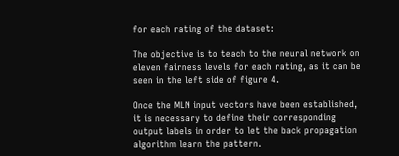for each rating of the dataset:

The objective is to teach to the neural network on eleven fairness levels for each rating, as it can be seen in the left side of figure 4.

Once the MLN input vectors have been established, it is necessary to define their corresponding output labels in order to let the back propagation algorithm learn the pattern.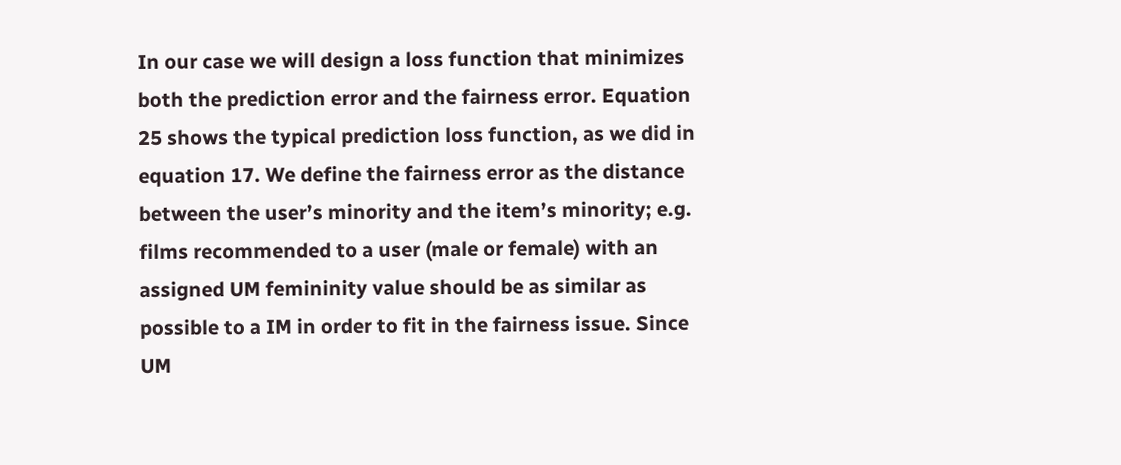In our case we will design a loss function that minimizes both the prediction error and the fairness error. Equation 25 shows the typical prediction loss function, as we did in equation 17. We define the fairness error as the distance between the user’s minority and the item’s minority; e.g. films recommended to a user (male or female) with an assigned UM femininity value should be as similar as possible to a IM in order to fit in the fairness issue. Since UM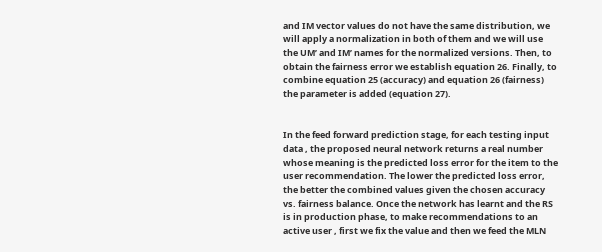and IM vector values do not have the same distribution, we will apply a normalization in both of them and we will use the UM’ and IM’ names for the normalized versions. Then, to obtain the fairness error we establish equation 26. Finally, to combine equation 25 (accuracy) and equation 26 (fairness) the parameter is added (equation 27).


In the feed forward prediction stage, for each testing input data , the proposed neural network returns a real number whose meaning is the predicted loss error for the item to the user recommendation. The lower the predicted loss error, the better the combined values given the chosen accuracy vs. fairness balance. Once the network has learnt and the RS is in production phase, to make recommendations to an active user , first we fix the value and then we feed the MLN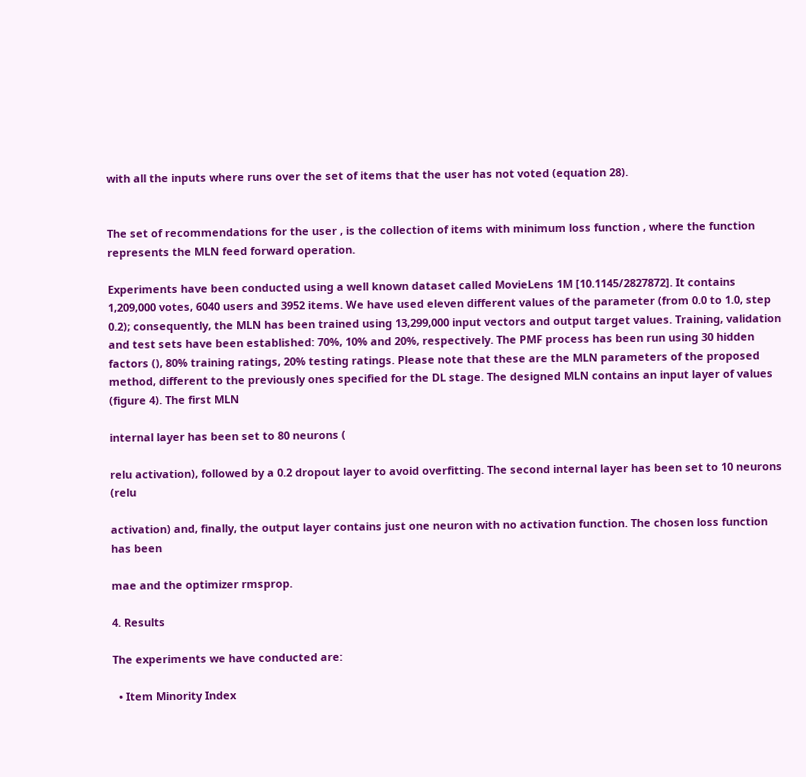with all the inputs where runs over the set of items that the user has not voted (equation 28).


The set of recommendations for the user , is the collection of items with minimum loss function , where the function represents the MLN feed forward operation.

Experiments have been conducted using a well known dataset called MovieLens 1M [10.1145/2827872]. It contains 1,209,000 votes, 6040 users and 3952 items. We have used eleven different values of the parameter (from 0.0 to 1.0, step 0.2); consequently, the MLN has been trained using 13,299,000 input vectors and output target values. Training, validation and test sets have been established: 70%, 10% and 20%, respectively. The PMF process has been run using 30 hidden factors (), 80% training ratings, 20% testing ratings. Please note that these are the MLN parameters of the proposed method, different to the previously ones specified for the DL stage. The designed MLN contains an input layer of values (figure 4). The first MLN

internal layer has been set to 80 neurons (

relu activation), followed by a 0.2 dropout layer to avoid overfitting. The second internal layer has been set to 10 neurons (relu

activation) and, finally, the output layer contains just one neuron with no activation function. The chosen loss function has been

mae and the optimizer rmsprop.

4. Results

The experiments we have conducted are:

  • Item Minority Index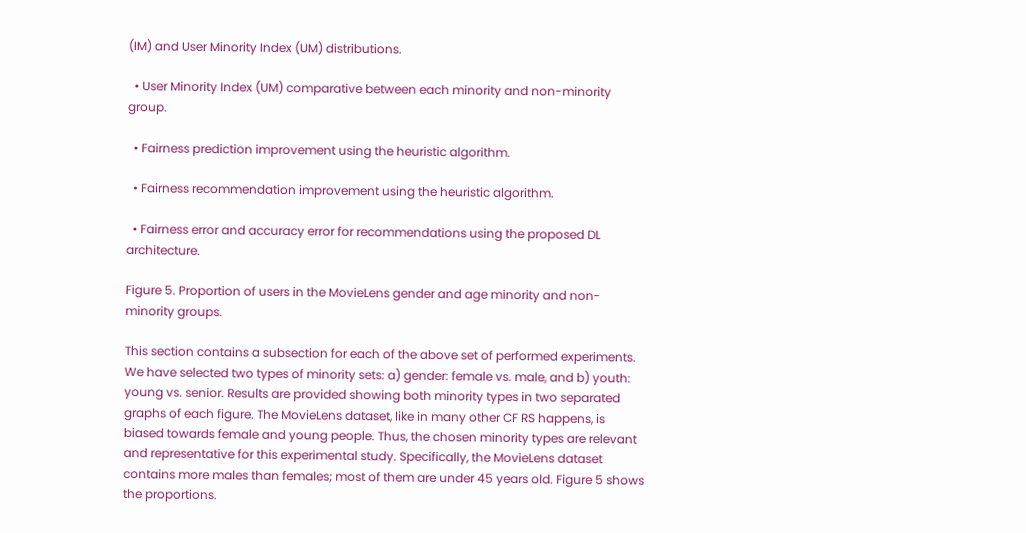(IM) and User Minority Index (UM) distributions.

  • User Minority Index (UM) comparative between each minority and non-minority group.

  • Fairness prediction improvement using the heuristic algorithm.

  • Fairness recommendation improvement using the heuristic algorithm.

  • Fairness error and accuracy error for recommendations using the proposed DL architecture.

Figure 5. Proportion of users in the MovieLens gender and age minority and non-minority groups.

This section contains a subsection for each of the above set of performed experiments. We have selected two types of minority sets: a) gender: female vs. male, and b) youth: young vs. senior. Results are provided showing both minority types in two separated graphs of each figure. The MovieLens dataset, like in many other CF RS happens, is biased towards female and young people. Thus, the chosen minority types are relevant and representative for this experimental study. Specifically, the MovieLens dataset contains more males than females; most of them are under 45 years old. Figure 5 shows the proportions.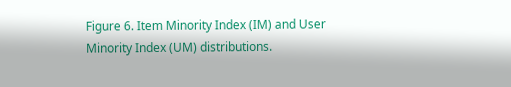Figure 6. Item Minority Index (IM) and User Minority Index (UM) distributions.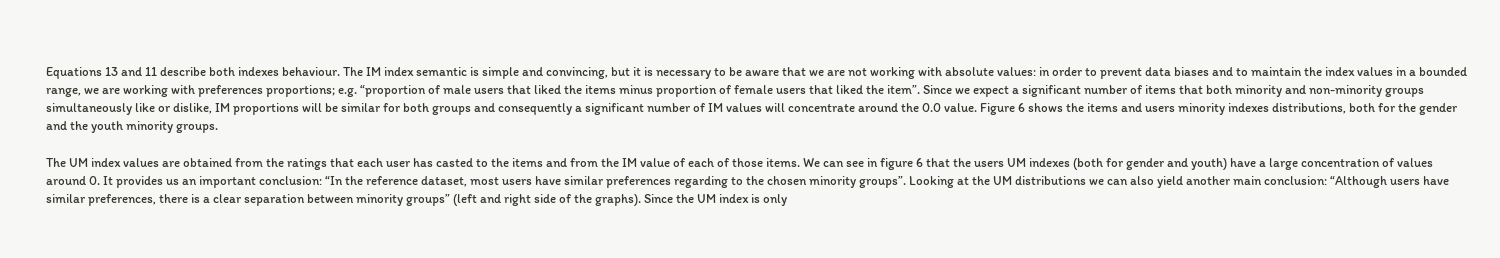Equations 13 and 11 describe both indexes behaviour. The IM index semantic is simple and convincing, but it is necessary to be aware that we are not working with absolute values: in order to prevent data biases and to maintain the index values in a bounded range, we are working with preferences proportions; e.g. “proportion of male users that liked the items minus proportion of female users that liked the item”. Since we expect a significant number of items that both minority and non-minority groups simultaneously like or dislike, IM proportions will be similar for both groups and consequently a significant number of IM values will concentrate around the 0.0 value. Figure 6 shows the items and users minority indexes distributions, both for the gender and the youth minority groups.

The UM index values are obtained from the ratings that each user has casted to the items and from the IM value of each of those items. We can see in figure 6 that the users UM indexes (both for gender and youth) have a large concentration of values around 0. It provides us an important conclusion: “In the reference dataset, most users have similar preferences regarding to the chosen minority groups”. Looking at the UM distributions we can also yield another main conclusion: “Although users have similar preferences, there is a clear separation between minority groups” (left and right side of the graphs). Since the UM index is only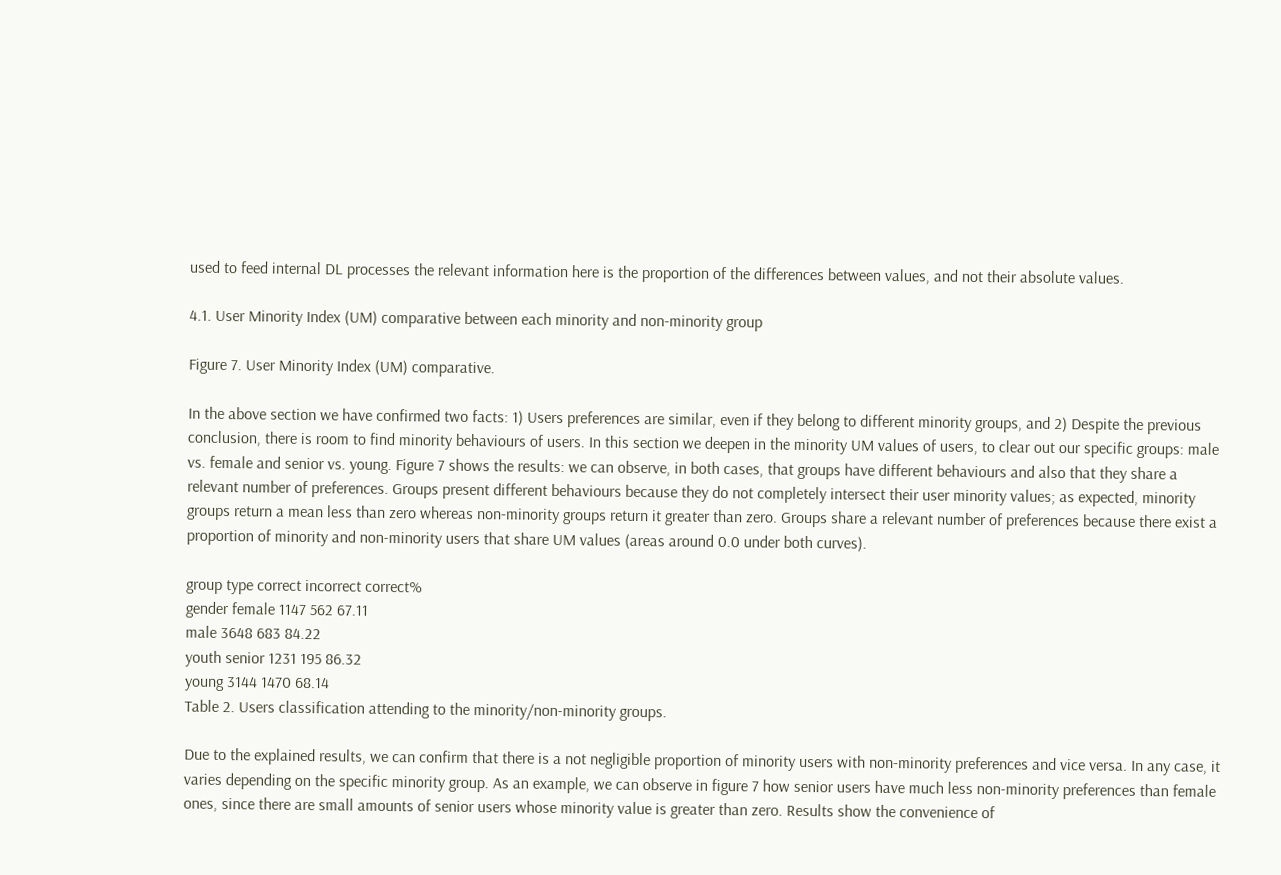used to feed internal DL processes the relevant information here is the proportion of the differences between values, and not their absolute values.

4.1. User Minority Index (UM) comparative between each minority and non-minority group

Figure 7. User Minority Index (UM) comparative.

In the above section we have confirmed two facts: 1) Users preferences are similar, even if they belong to different minority groups, and 2) Despite the previous conclusion, there is room to find minority behaviours of users. In this section we deepen in the minority UM values of users, to clear out our specific groups: male vs. female and senior vs. young. Figure 7 shows the results: we can observe, in both cases, that groups have different behaviours and also that they share a relevant number of preferences. Groups present different behaviours because they do not completely intersect their user minority values; as expected, minority groups return a mean less than zero whereas non-minority groups return it greater than zero. Groups share a relevant number of preferences because there exist a proportion of minority and non-minority users that share UM values (areas around 0.0 under both curves).

group type correct incorrect correct%
gender female 1147 562 67.11
male 3648 683 84.22
youth senior 1231 195 86.32
young 3144 1470 68.14
Table 2. Users classification attending to the minority/non-minority groups.

Due to the explained results, we can confirm that there is a not negligible proportion of minority users with non-minority preferences and vice versa. In any case, it varies depending on the specific minority group. As an example, we can observe in figure 7 how senior users have much less non-minority preferences than female ones, since there are small amounts of senior users whose minority value is greater than zero. Results show the convenience of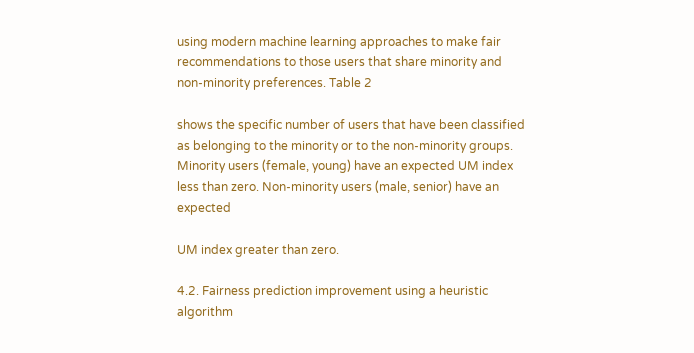using modern machine learning approaches to make fair recommendations to those users that share minority and non-minority preferences. Table 2

shows the specific number of users that have been classified as belonging to the minority or to the non-minority groups. Minority users (female, young) have an expected UM index less than zero. Non-minority users (male, senior) have an expected

UM index greater than zero.

4.2. Fairness prediction improvement using a heuristic algorithm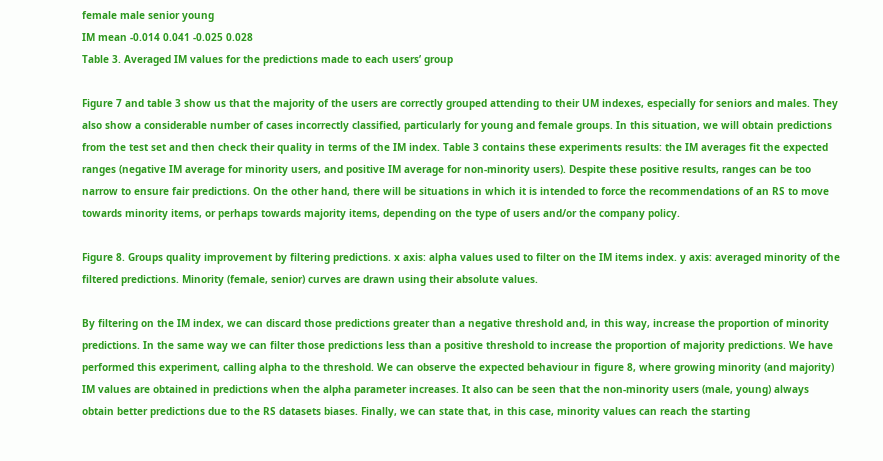female male senior young
IM mean -0.014 0.041 -0.025 0.028
Table 3. Averaged IM values for the predictions made to each users’ group

Figure 7 and table 3 show us that the majority of the users are correctly grouped attending to their UM indexes, especially for seniors and males. They also show a considerable number of cases incorrectly classified, particularly for young and female groups. In this situation, we will obtain predictions from the test set and then check their quality in terms of the IM index. Table 3 contains these experiments results: the IM averages fit the expected ranges (negative IM average for minority users, and positive IM average for non-minority users). Despite these positive results, ranges can be too narrow to ensure fair predictions. On the other hand, there will be situations in which it is intended to force the recommendations of an RS to move towards minority items, or perhaps towards majority items, depending on the type of users and/or the company policy.

Figure 8. Groups quality improvement by filtering predictions. x axis: alpha values used to filter on the IM items index. y axis: averaged minority of the filtered predictions. Minority (female, senior) curves are drawn using their absolute values.

By filtering on the IM index, we can discard those predictions greater than a negative threshold and, in this way, increase the proportion of minority predictions. In the same way we can filter those predictions less than a positive threshold to increase the proportion of majority predictions. We have performed this experiment, calling alpha to the threshold. We can observe the expected behaviour in figure 8, where growing minority (and majority) IM values are obtained in predictions when the alpha parameter increases. It also can be seen that the non-minority users (male, young) always obtain better predictions due to the RS datasets biases. Finally, we can state that, in this case, minority values can reach the starting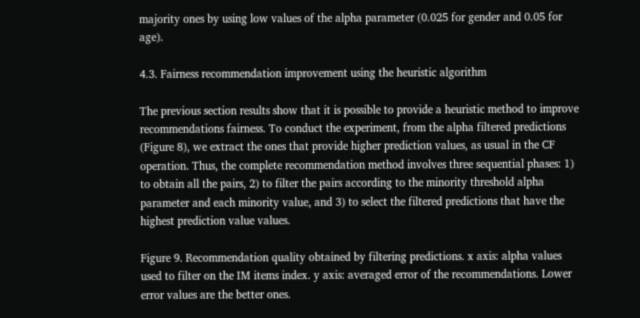majority ones by using low values of the alpha parameter (0.025 for gender and 0.05 for age).

4.3. Fairness recommendation improvement using the heuristic algorithm

The previous section results show that it is possible to provide a heuristic method to improve recommendations fairness. To conduct the experiment, from the alpha filtered predictions (Figure 8), we extract the ones that provide higher prediction values, as usual in the CF operation. Thus, the complete recommendation method involves three sequential phases: 1) to obtain all the pairs, 2) to filter the pairs according to the minority threshold alpha parameter and each minority value, and 3) to select the filtered predictions that have the highest prediction value values.

Figure 9. Recommendation quality obtained by filtering predictions. x axis: alpha values used to filter on the IM items index. y axis: averaged error of the recommendations. Lower error values are the better ones.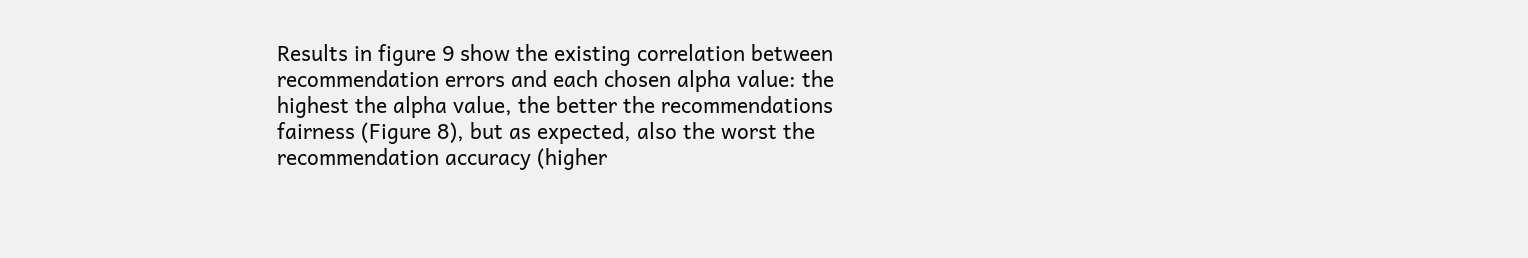Results in figure 9 show the existing correlation between recommendation errors and each chosen alpha value: the highest the alpha value, the better the recommendations fairness (Figure 8), but as expected, also the worst the recommendation accuracy (higher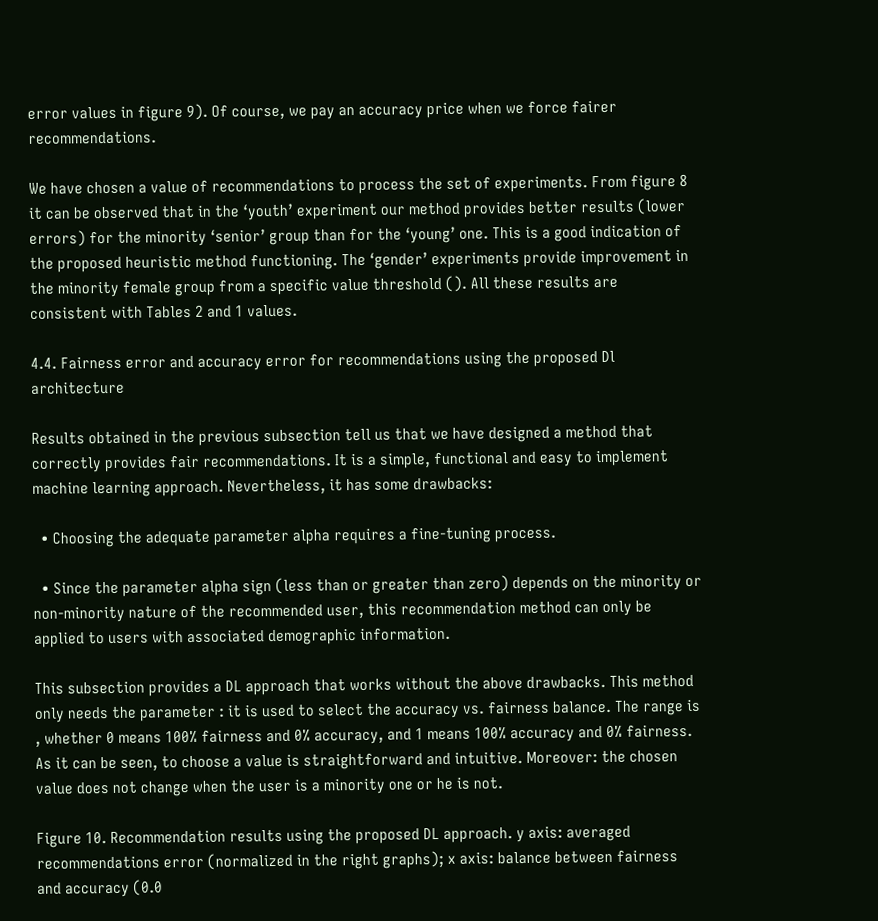error values in figure 9). Of course, we pay an accuracy price when we force fairer recommendations.

We have chosen a value of recommendations to process the set of experiments. From figure 8 it can be observed that in the ‘youth’ experiment our method provides better results (lower errors) for the minority ‘senior’ group than for the ‘young’ one. This is a good indication of the proposed heuristic method functioning. The ‘gender’ experiments provide improvement in the minority female group from a specific value threshold (). All these results are consistent with Tables 2 and 1 values.

4.4. Fairness error and accuracy error for recommendations using the proposed Dl architecture

Results obtained in the previous subsection tell us that we have designed a method that correctly provides fair recommendations. It is a simple, functional and easy to implement machine learning approach. Nevertheless, it has some drawbacks:

  • Choosing the adequate parameter alpha requires a fine-tuning process.

  • Since the parameter alpha sign (less than or greater than zero) depends on the minority or non-minority nature of the recommended user, this recommendation method can only be applied to users with associated demographic information.

This subsection provides a DL approach that works without the above drawbacks. This method only needs the parameter : it is used to select the accuracy vs. fairness balance. The range is , whether 0 means 100% fairness and 0% accuracy, and 1 means 100% accuracy and 0% fairness. As it can be seen, to choose a value is straightforward and intuitive. Moreover: the chosen value does not change when the user is a minority one or he is not.

Figure 10. Recommendation results using the proposed DL approach. y axis: averaged recommendations error (normalized in the right graphs); x axis: balance between fairness and accuracy (0.0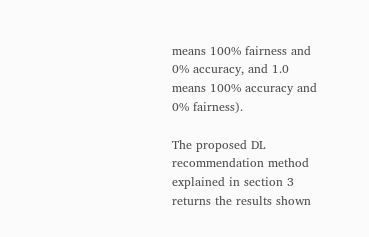means 100% fairness and 0% accuracy, and 1.0 means 100% accuracy and 0% fairness).

The proposed DL recommendation method explained in section 3 returns the results shown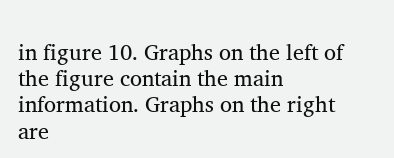in figure 10. Graphs on the left of the figure contain the main information. Graphs on the right are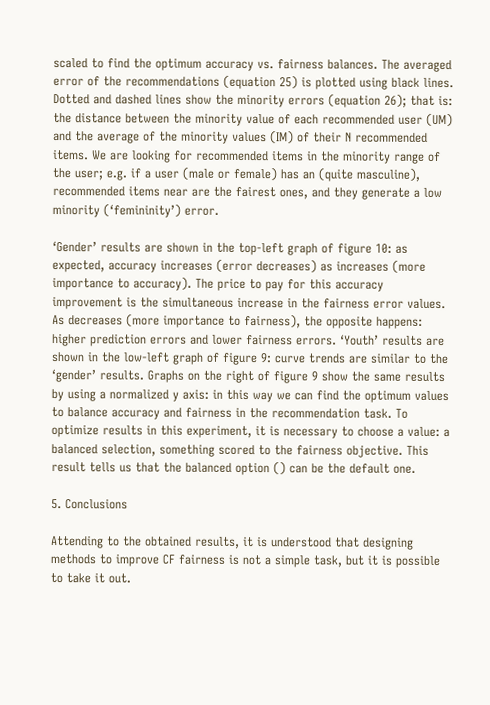scaled to find the optimum accuracy vs. fairness balances. The averaged error of the recommendations (equation 25) is plotted using black lines. Dotted and dashed lines show the minority errors (equation 26); that is: the distance between the minority value of each recommended user (UM) and the average of the minority values (IM) of their N recommended items. We are looking for recommended items in the minority range of the user; e.g. if a user (male or female) has an (quite masculine), recommended items near are the fairest ones, and they generate a low minority (‘femininity’) error.

‘Gender’ results are shown in the top-left graph of figure 10: as expected, accuracy increases (error decreases) as increases (more importance to accuracy). The price to pay for this accuracy improvement is the simultaneous increase in the fairness error values. As decreases (more importance to fairness), the opposite happens: higher prediction errors and lower fairness errors. ‘Youth’ results are shown in the low-left graph of figure 9: curve trends are similar to the ‘gender’ results. Graphs on the right of figure 9 show the same results by using a normalized y axis: in this way we can find the optimum values to balance accuracy and fairness in the recommendation task. To optimize results in this experiment, it is necessary to choose a value: a balanced selection, something scored to the fairness objective. This result tells us that the balanced option () can be the default one.

5. Conclusions

Attending to the obtained results, it is understood that designing methods to improve CF fairness is not a simple task, but it is possible to take it out.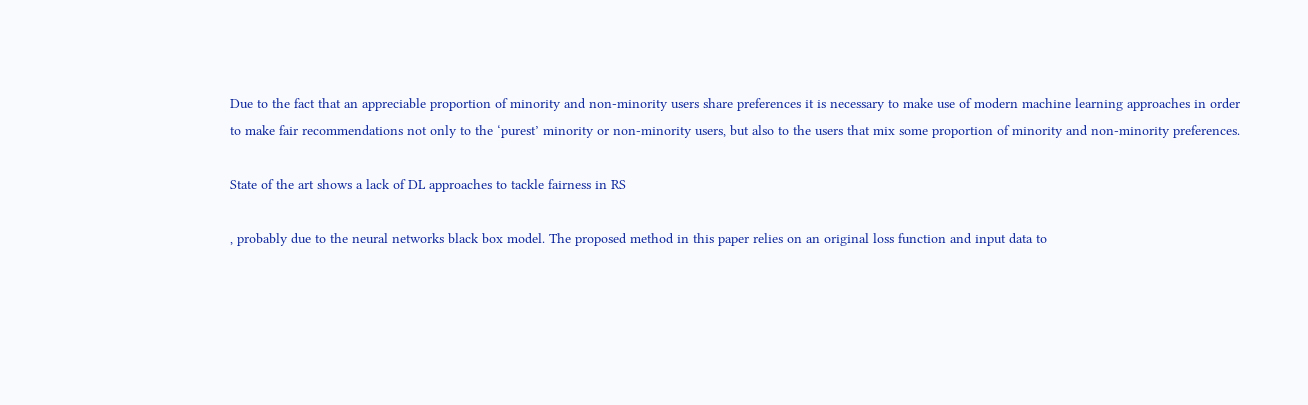Due to the fact that an appreciable proportion of minority and non-minority users share preferences it is necessary to make use of modern machine learning approaches in order to make fair recommendations not only to the ‘purest’ minority or non-minority users, but also to the users that mix some proportion of minority and non-minority preferences.

State of the art shows a lack of DL approaches to tackle fairness in RS

, probably due to the neural networks black box model. The proposed method in this paper relies on an original loss function and input data to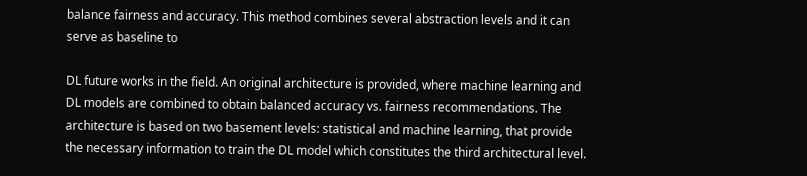balance fairness and accuracy. This method combines several abstraction levels and it can serve as baseline to

DL future works in the field. An original architecture is provided, where machine learning and DL models are combined to obtain balanced accuracy vs. fairness recommendations. The architecture is based on two basement levels: statistical and machine learning, that provide the necessary information to train the DL model which constitutes the third architectural level.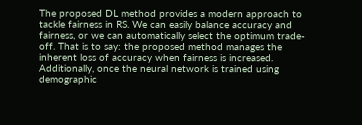The proposed DL method provides a modern approach to tackle fairness in RS. We can easily balance accuracy and fairness, or we can automatically select the optimum trade-off. That is to say: the proposed method manages the inherent loss of accuracy when fairness is increased. Additionally, once the neural network is trained using demographic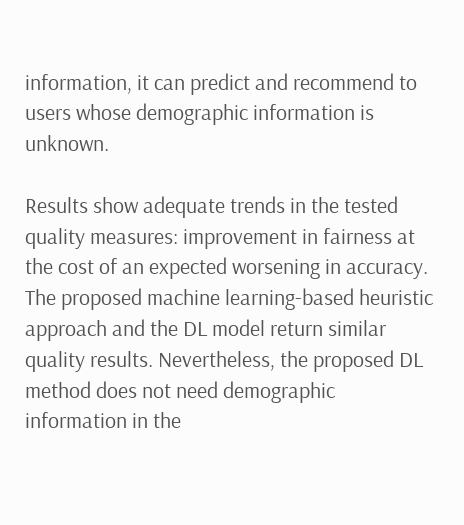information, it can predict and recommend to users whose demographic information is unknown.

Results show adequate trends in the tested quality measures: improvement in fairness at the cost of an expected worsening in accuracy. The proposed machine learning-based heuristic approach and the DL model return similar quality results. Nevertheless, the proposed DL method does not need demographic information in the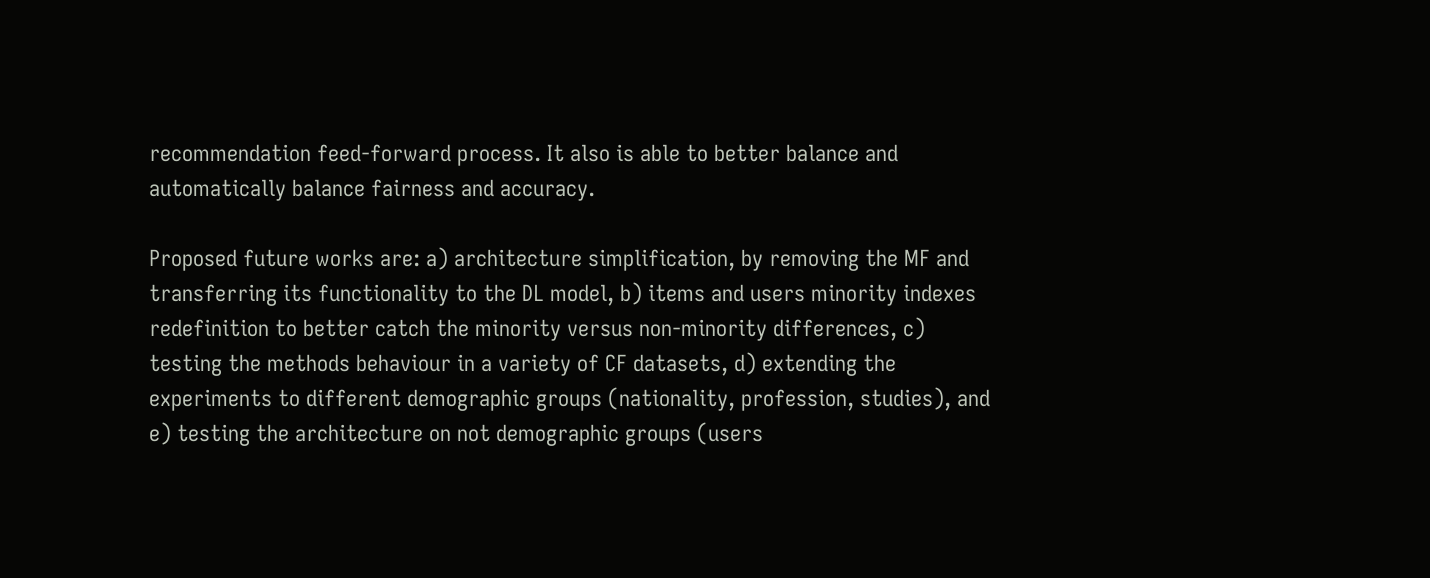recommendation feed-forward process. It also is able to better balance and automatically balance fairness and accuracy.

Proposed future works are: a) architecture simplification, by removing the MF and transferring its functionality to the DL model, b) items and users minority indexes redefinition to better catch the minority versus non-minority differences, c) testing the methods behaviour in a variety of CF datasets, d) extending the experiments to different demographic groups (nationality, profession, studies), and e) testing the architecture on not demographic groups (users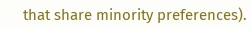that share minority preferences).